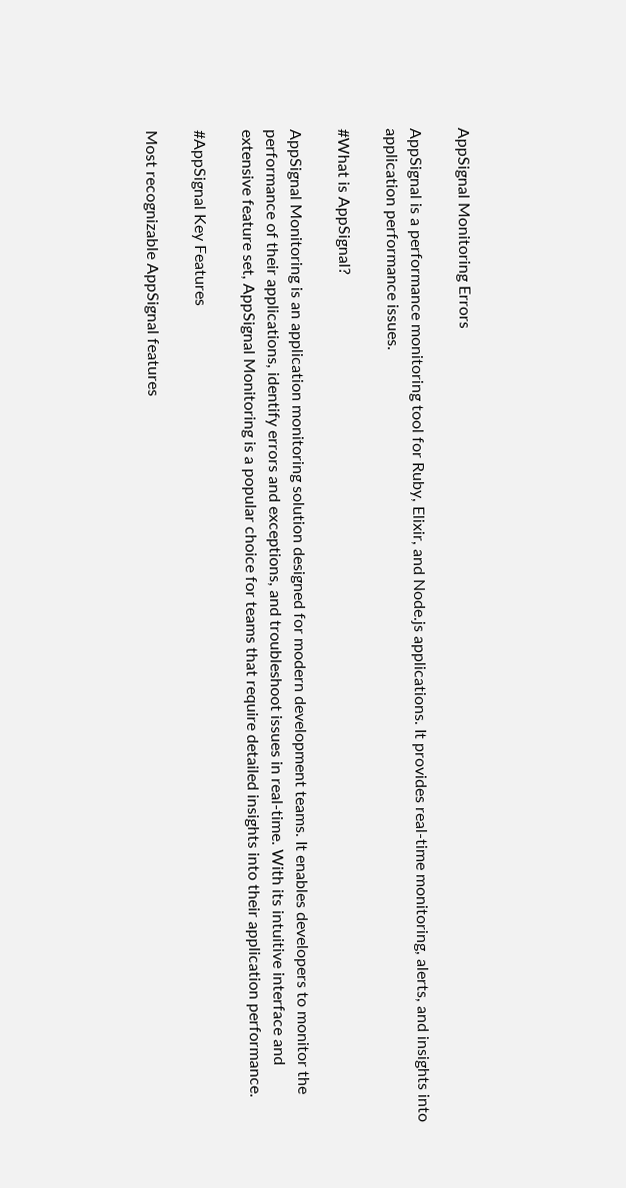AppSignal Monitoring Errors

AppSignal is a performance monitoring tool for Ruby, Elixir, and Node.js applications. It provides real-time monitoring, alerts, and insights into application performance issues.

#What is AppSignal?

AppSignal Monitoring is an application monitoring solution designed for modern development teams. It enables developers to monitor the performance of their applications, identify errors and exceptions, and troubleshoot issues in real-time. With its intuitive interface and extensive feature set, AppSignal Monitoring is a popular choice for teams that require detailed insights into their application performance.

#AppSignal Key Features

Most recognizable AppSignal features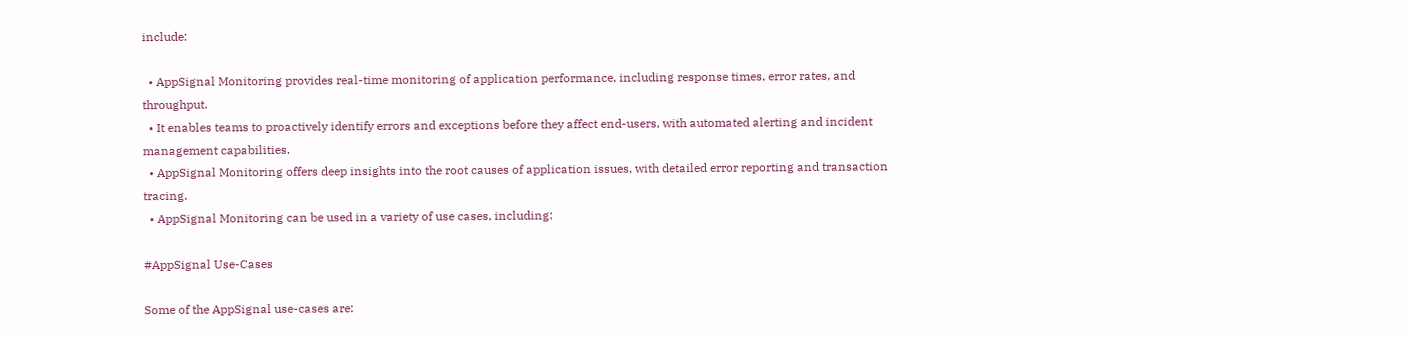include:

  • AppSignal Monitoring provides real-time monitoring of application performance, including response times, error rates, and throughput.
  • It enables teams to proactively identify errors and exceptions before they affect end-users, with automated alerting and incident management capabilities.
  • AppSignal Monitoring offers deep insights into the root causes of application issues, with detailed error reporting and transaction tracing.
  • AppSignal Monitoring can be used in a variety of use cases, including:

#AppSignal Use-Cases

Some of the AppSignal use-cases are: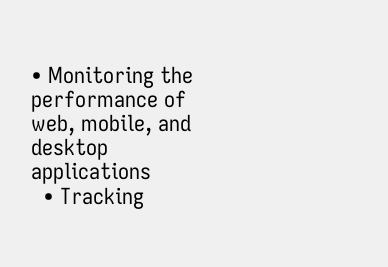• Monitoring the performance of web, mobile, and desktop applications
  • Tracking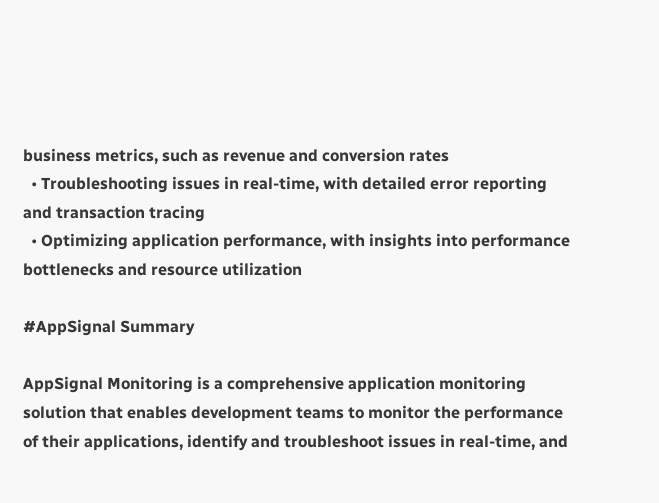business metrics, such as revenue and conversion rates
  • Troubleshooting issues in real-time, with detailed error reporting and transaction tracing
  • Optimizing application performance, with insights into performance bottlenecks and resource utilization

#AppSignal Summary

AppSignal Monitoring is a comprehensive application monitoring solution that enables development teams to monitor the performance of their applications, identify and troubleshoot issues in real-time, and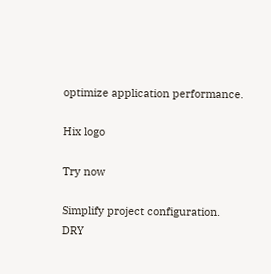optimize application performance.

Hix logo

Try now

Simplify project configuration.
DRY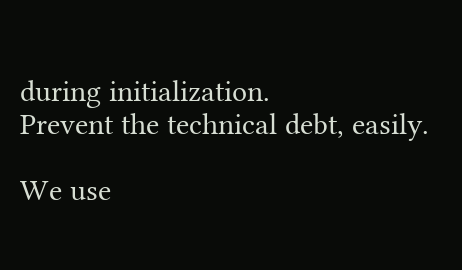during initialization.
Prevent the technical debt, easily.

We use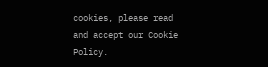cookies, please read and accept our Cookie Policy.